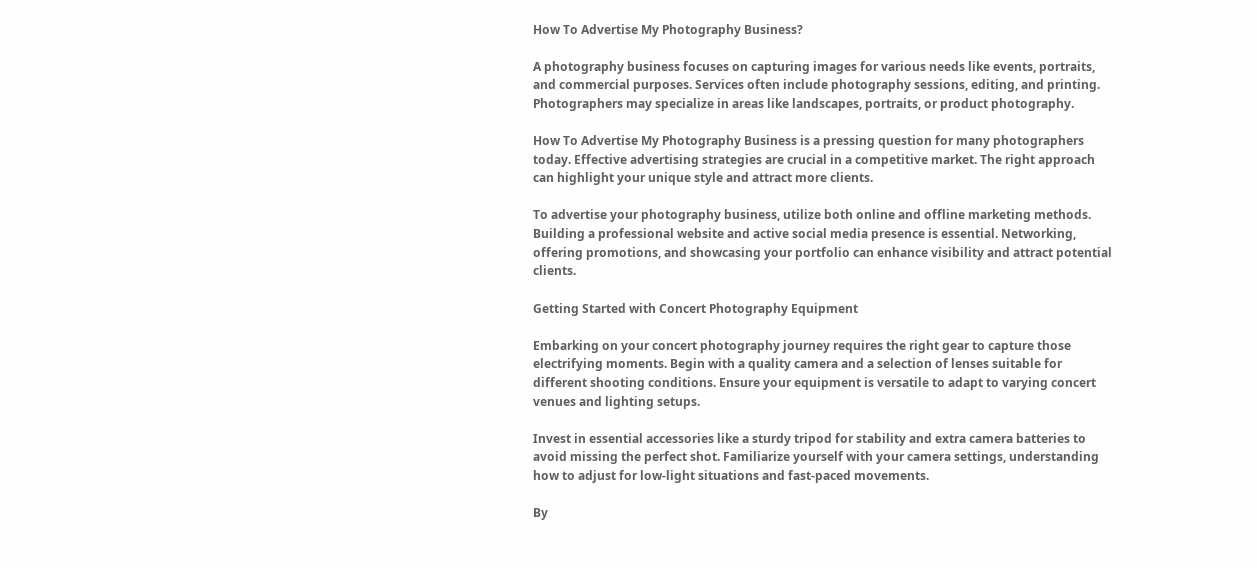How To Advertise My Photography Business?

A photography business focuses on capturing images for various needs like events, portraits, and commercial purposes. Services often include photography sessions, editing, and printing. Photographers may specialize in areas like landscapes, portraits, or product photography.

How To Advertise My Photography Business is a pressing question for many photographers today. Effective advertising strategies are crucial in a competitive market. The right approach can highlight your unique style and attract more clients.

To advertise your photography business, utilize both online and offline marketing methods. Building a professional website and active social media presence is essential. Networking, offering promotions, and showcasing your portfolio can enhance visibility and attract potential clients.

Getting Started with Concert Photography Equipment

Embarking on your concert photography journey requires the right gear to capture those electrifying moments. Begin with a quality camera and a selection of lenses suitable for different shooting conditions. Ensure your equipment is versatile to adapt to varying concert venues and lighting setups.

Invest in essential accessories like a sturdy tripod for stability and extra camera batteries to avoid missing the perfect shot. Familiarize yourself with your camera settings, understanding how to adjust for low-light situations and fast-paced movements.

By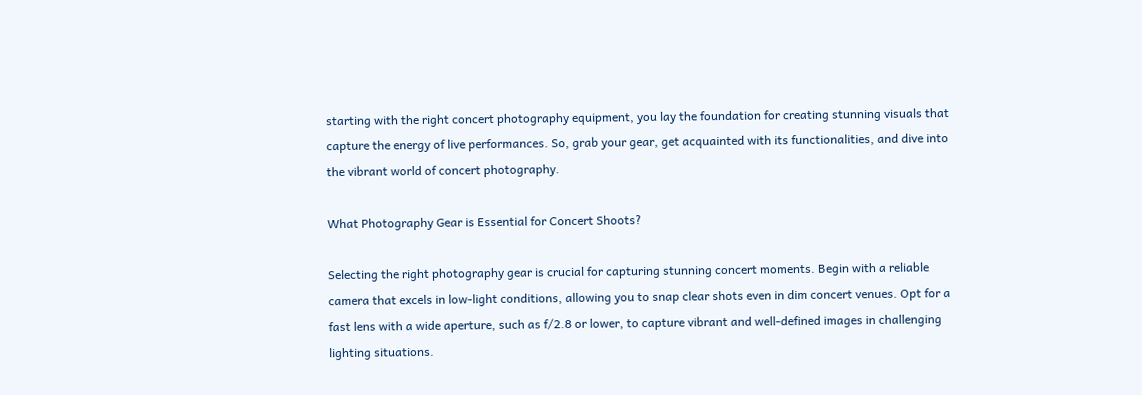starting with the right concert photography equipment, you lay the foundation for creating stunning visuals that capture the energy of live performances. So, grab your gear, get acquainted with its functionalities, and dive into the vibrant world of concert photography.

What Photography Gear is Essential for Concert Shoots?

Selecting the right photography gear is crucial for capturing stunning concert moments. Begin with a reliable camera that excels in low-light conditions, allowing you to snap clear shots even in dim concert venues. Opt for a fast lens with a wide aperture, such as f/2.8 or lower, to capture vibrant and well-defined images in challenging lighting situations.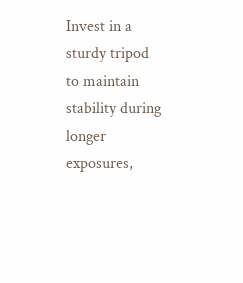Invest in a sturdy tripod to maintain stability during longer exposures,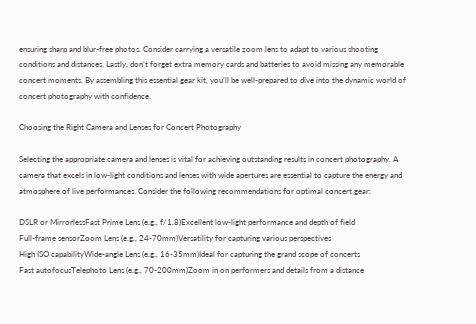ensuring sharp and blur-free photos. Consider carrying a versatile zoom lens to adapt to various shooting conditions and distances. Lastly, don’t forget extra memory cards and batteries to avoid missing any memorable concert moments. By assembling this essential gear kit, you’ll be well-prepared to dive into the dynamic world of concert photography with confidence.

Choosing the Right Camera and Lenses for Concert Photography

Selecting the appropriate camera and lenses is vital for achieving outstanding results in concert photography. A camera that excels in low-light conditions and lenses with wide apertures are essential to capture the energy and atmosphere of live performances. Consider the following recommendations for optimal concert gear:

DSLR or MirrorlessFast Prime Lens (e.g., f/1.8)Excellent low-light performance and depth of field
Full-frame sensorZoom Lens (e.g., 24-70mm)Versatility for capturing various perspectives
High ISO capabilityWide-angle Lens (e.g., 16-35mm)Ideal for capturing the grand scope of concerts
Fast autofocusTelephoto Lens (e.g., 70-200mm)Zoom in on performers and details from a distance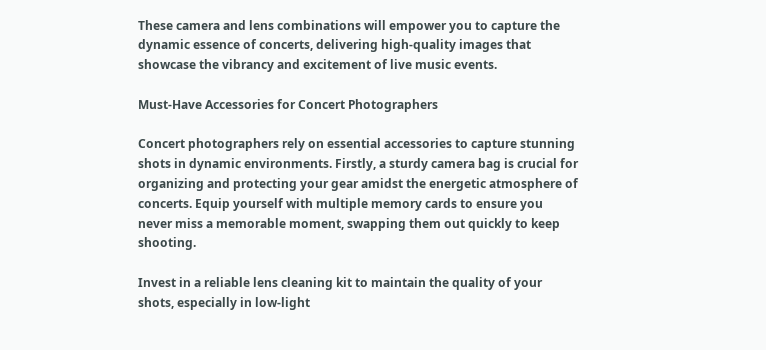These camera and lens combinations will empower you to capture the dynamic essence of concerts, delivering high-quality images that showcase the vibrancy and excitement of live music events.

Must-Have Accessories for Concert Photographers

Concert photographers rely on essential accessories to capture stunning shots in dynamic environments. Firstly, a sturdy camera bag is crucial for organizing and protecting your gear amidst the energetic atmosphere of concerts. Equip yourself with multiple memory cards to ensure you never miss a memorable moment, swapping them out quickly to keep shooting.

Invest in a reliable lens cleaning kit to maintain the quality of your shots, especially in low-light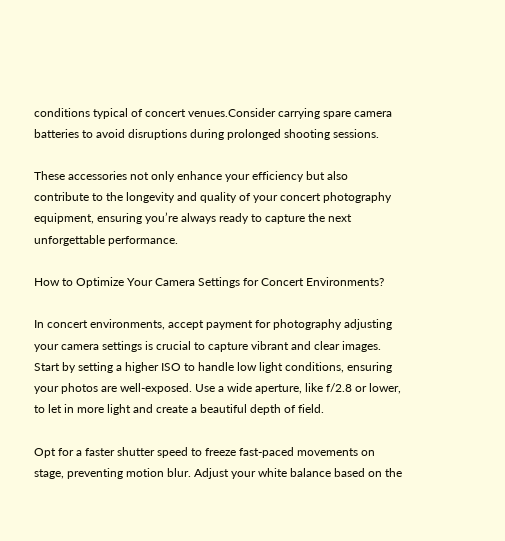conditions typical of concert venues.Consider carrying spare camera batteries to avoid disruptions during prolonged shooting sessions.

These accessories not only enhance your efficiency but also contribute to the longevity and quality of your concert photography equipment, ensuring you’re always ready to capture the next unforgettable performance.

How to Optimize Your Camera Settings for Concert Environments?

In concert environments, accept payment for photography adjusting your camera settings is crucial to capture vibrant and clear images. Start by setting a higher ISO to handle low light conditions, ensuring your photos are well-exposed. Use a wide aperture, like f/2.8 or lower, to let in more light and create a beautiful depth of field.

Opt for a faster shutter speed to freeze fast-paced movements on stage, preventing motion blur. Adjust your white balance based on the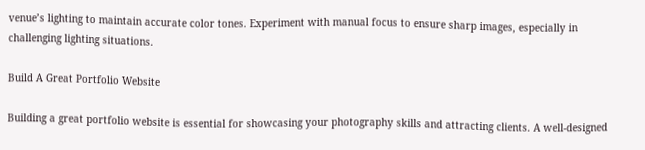venue’s lighting to maintain accurate color tones. Experiment with manual focus to ensure sharp images, especially in challenging lighting situations.

Build A Great Portfolio Website

Building a great portfolio website is essential for showcasing your photography skills and attracting clients. A well-designed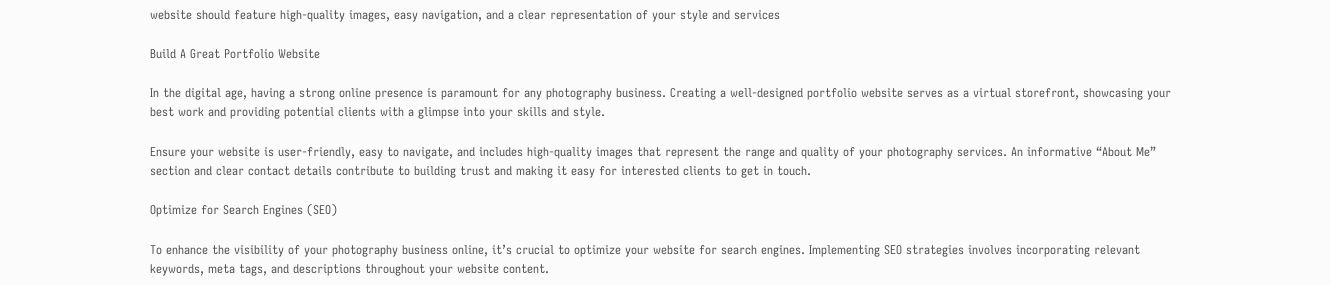website should feature high-quality images, easy navigation, and a clear representation of your style and services

Build A Great Portfolio Website

In the digital age, having a strong online presence is paramount for any photography business. Creating a well-designed portfolio website serves as a virtual storefront, showcasing your best work and providing potential clients with a glimpse into your skills and style.

Ensure your website is user-friendly, easy to navigate, and includes high-quality images that represent the range and quality of your photography services. An informative “About Me” section and clear contact details contribute to building trust and making it easy for interested clients to get in touch.

Optimize for Search Engines (SEO)

To enhance the visibility of your photography business online, it’s crucial to optimize your website for search engines. Implementing SEO strategies involves incorporating relevant keywords, meta tags, and descriptions throughout your website content.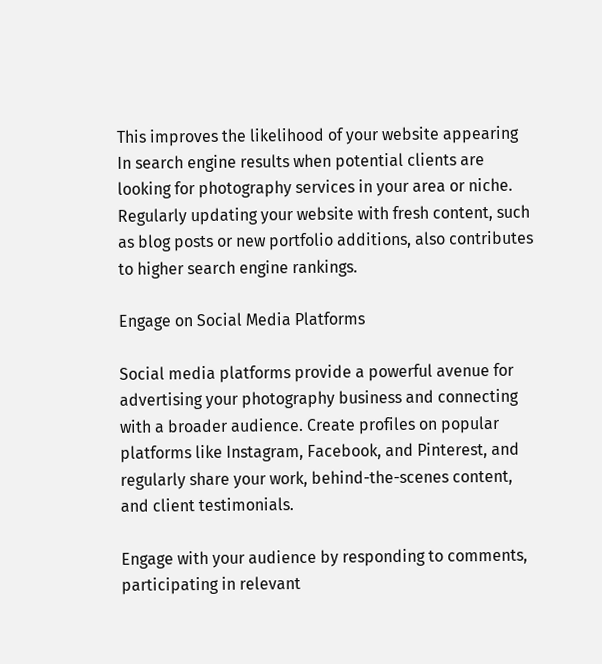This improves the likelihood of your website appearing In search engine results when potential clients are looking for photography services in your area or niche. Regularly updating your website with fresh content, such as blog posts or new portfolio additions, also contributes to higher search engine rankings.

Engage on Social Media Platforms

Social media platforms provide a powerful avenue for advertising your photography business and connecting with a broader audience. Create profiles on popular platforms like Instagram, Facebook, and Pinterest, and regularly share your work, behind-the-scenes content, and client testimonials.

Engage with your audience by responding to comments, participating in relevant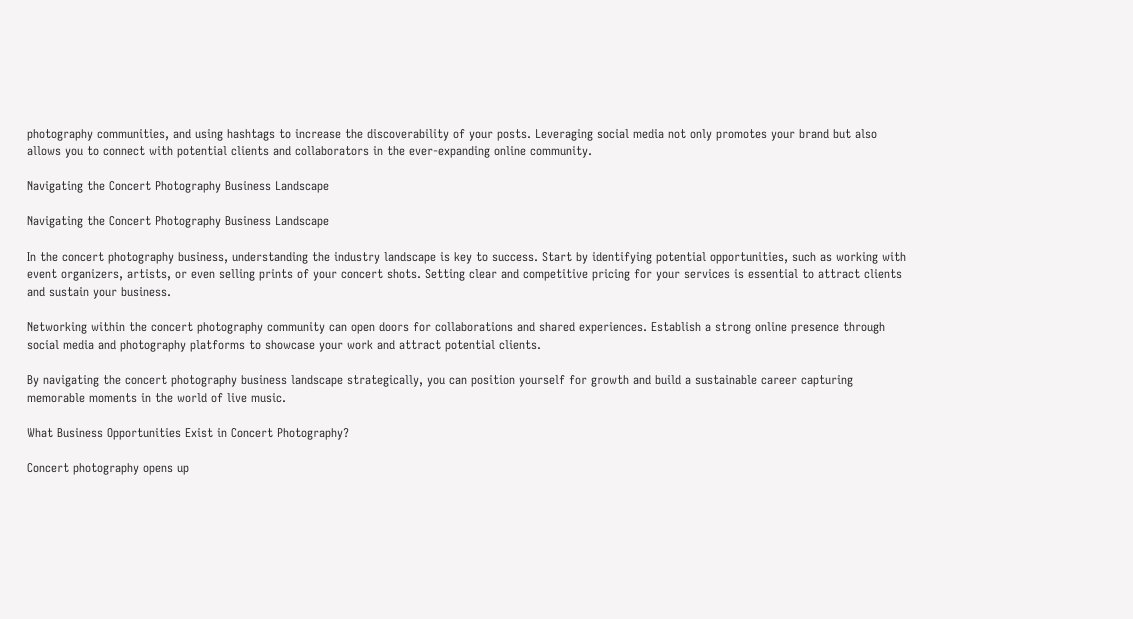photography communities, and using hashtags to increase the discoverability of your posts. Leveraging social media not only promotes your brand but also allows you to connect with potential clients and collaborators in the ever-expanding online community.

Navigating the Concert Photography Business Landscape

Navigating the Concert Photography Business Landscape

In the concert photography business, understanding the industry landscape is key to success. Start by identifying potential opportunities, such as working with event organizers, artists, or even selling prints of your concert shots. Setting clear and competitive pricing for your services is essential to attract clients and sustain your business.

Networking within the concert photography community can open doors for collaborations and shared experiences. Establish a strong online presence through social media and photography platforms to showcase your work and attract potential clients.

By navigating the concert photography business landscape strategically, you can position yourself for growth and build a sustainable career capturing memorable moments in the world of live music.

What Business Opportunities Exist in Concert Photography?

Concert photography opens up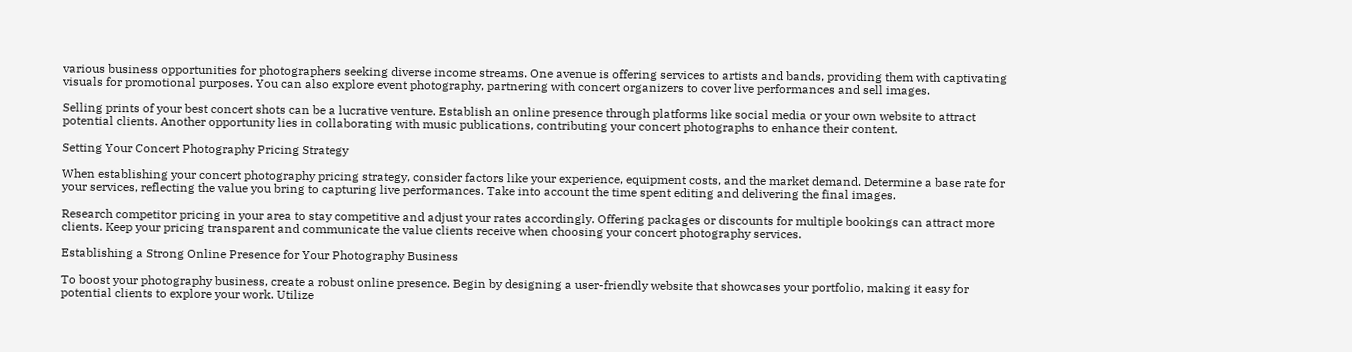various business opportunities for photographers seeking diverse income streams. One avenue is offering services to artists and bands, providing them with captivating visuals for promotional purposes. You can also explore event photography, partnering with concert organizers to cover live performances and sell images.

Selling prints of your best concert shots can be a lucrative venture. Establish an online presence through platforms like social media or your own website to attract potential clients. Another opportunity lies in collaborating with music publications, contributing your concert photographs to enhance their content.

Setting Your Concert Photography Pricing Strategy

When establishing your concert photography pricing strategy, consider factors like your experience, equipment costs, and the market demand. Determine a base rate for your services, reflecting the value you bring to capturing live performances. Take into account the time spent editing and delivering the final images.

Research competitor pricing in your area to stay competitive and adjust your rates accordingly. Offering packages or discounts for multiple bookings can attract more clients. Keep your pricing transparent and communicate the value clients receive when choosing your concert photography services.

Establishing a Strong Online Presence for Your Photography Business

To boost your photography business, create a robust online presence. Begin by designing a user-friendly website that showcases your portfolio, making it easy for potential clients to explore your work. Utilize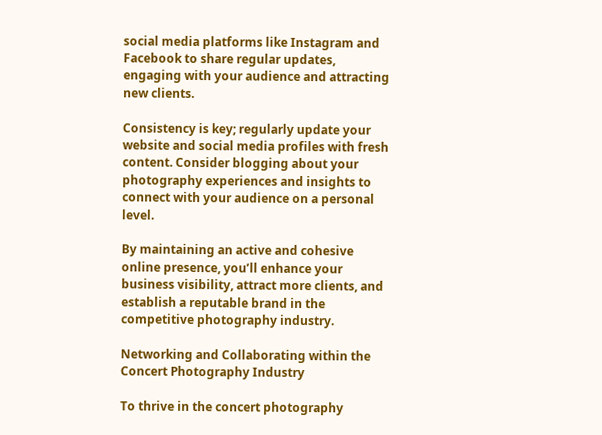social media platforms like Instagram and Facebook to share regular updates, engaging with your audience and attracting new clients.

Consistency is key; regularly update your website and social media profiles with fresh content. Consider blogging about your photography experiences and insights to connect with your audience on a personal level.

By maintaining an active and cohesive online presence, you’ll enhance your business visibility, attract more clients, and establish a reputable brand in the competitive photography industry.

Networking and Collaborating within the Concert Photography Industry

To thrive in the concert photography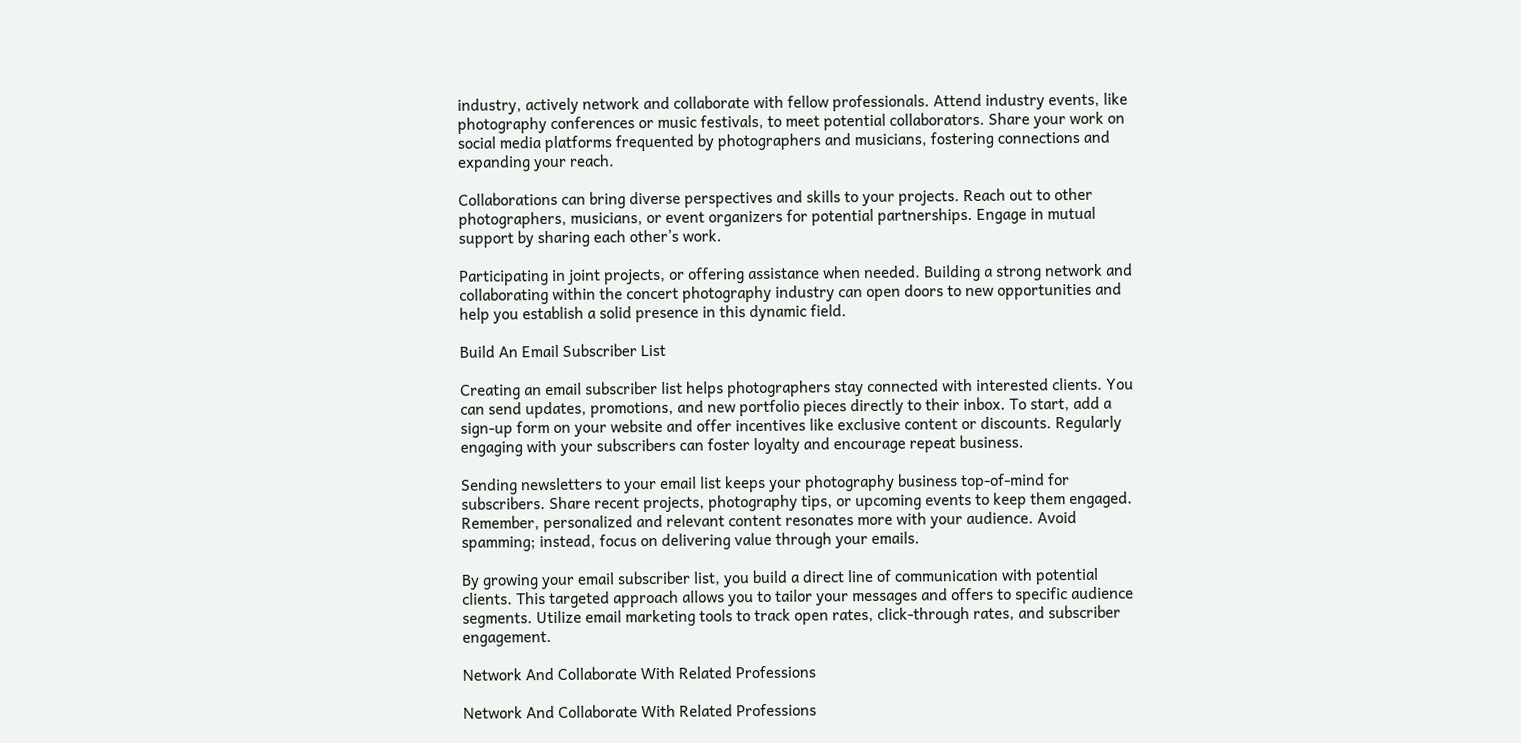industry, actively network and collaborate with fellow professionals. Attend industry events, like photography conferences or music festivals, to meet potential collaborators. Share your work on social media platforms frequented by photographers and musicians, fostering connections and expanding your reach.

Collaborations can bring diverse perspectives and skills to your projects. Reach out to other photographers, musicians, or event organizers for potential partnerships. Engage in mutual support by sharing each other’s work.

Participating in joint projects, or offering assistance when needed. Building a strong network and collaborating within the concert photography industry can open doors to new opportunities and help you establish a solid presence in this dynamic field.

Build An Email Subscriber List

Creating an email subscriber list helps photographers stay connected with interested clients. You can send updates, promotions, and new portfolio pieces directly to their inbox. To start, add a sign-up form on your website and offer incentives like exclusive content or discounts. Regularly engaging with your subscribers can foster loyalty and encourage repeat business.

Sending newsletters to your email list keeps your photography business top-of-mind for subscribers. Share recent projects, photography tips, or upcoming events to keep them engaged. Remember, personalized and relevant content resonates more with your audience. Avoid spamming; instead, focus on delivering value through your emails.

By growing your email subscriber list, you build a direct line of communication with potential clients. This targeted approach allows you to tailor your messages and offers to specific audience segments. Utilize email marketing tools to track open rates, click-through rates, and subscriber engagement.

Network And Collaborate With Related Professions

Network And Collaborate With Related Professions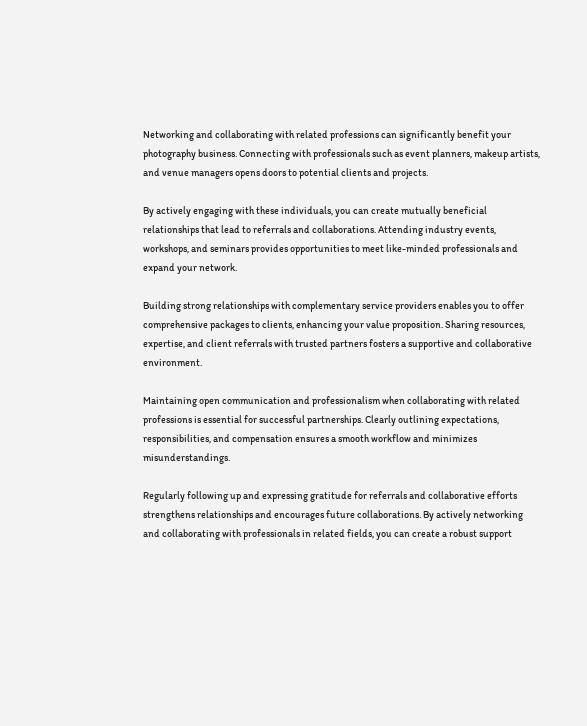Networking and collaborating with related professions can significantly benefit your photography business. Connecting with professionals such as event planners, makeup artists, and venue managers opens doors to potential clients and projects.

By actively engaging with these individuals, you can create mutually beneficial relationships that lead to referrals and collaborations. Attending industry events, workshops, and seminars provides opportunities to meet like-minded professionals and expand your network.

Building strong relationships with complementary service providers enables you to offer comprehensive packages to clients, enhancing your value proposition. Sharing resources, expertise, and client referrals with trusted partners fosters a supportive and collaborative environment.

Maintaining open communication and professionalism when collaborating with related professions is essential for successful partnerships. Clearly outlining expectations, responsibilities, and compensation ensures a smooth workflow and minimizes misunderstandings.

Regularly following up and expressing gratitude for referrals and collaborative efforts strengthens relationships and encourages future collaborations. By actively networking and collaborating with professionals in related fields, you can create a robust support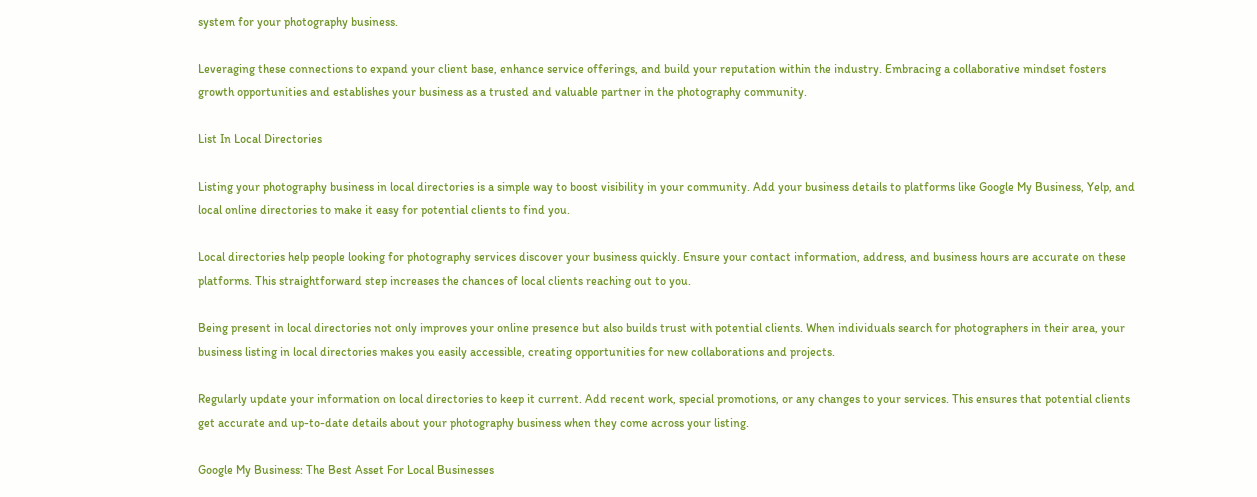system for your photography business.

Leveraging these connections to expand your client base, enhance service offerings, and build your reputation within the industry. Embracing a collaborative mindset fosters growth opportunities and establishes your business as a trusted and valuable partner in the photography community.

List In Local Directories

Listing your photography business in local directories is a simple way to boost visibility in your community. Add your business details to platforms like Google My Business, Yelp, and local online directories to make it easy for potential clients to find you.

Local directories help people looking for photography services discover your business quickly. Ensure your contact information, address, and business hours are accurate on these platforms. This straightforward step increases the chances of local clients reaching out to you.

Being present in local directories not only improves your online presence but also builds trust with potential clients. When individuals search for photographers in their area, your business listing in local directories makes you easily accessible, creating opportunities for new collaborations and projects.

Regularly update your information on local directories to keep it current. Add recent work, special promotions, or any changes to your services. This ensures that potential clients get accurate and up-to-date details about your photography business when they come across your listing.

Google My Business: The Best Asset For Local Businesses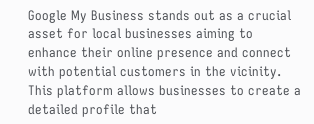Google My Business stands out as a crucial asset for local businesses aiming to enhance their online presence and connect with potential customers in the vicinity. This platform allows businesses to create a detailed profile that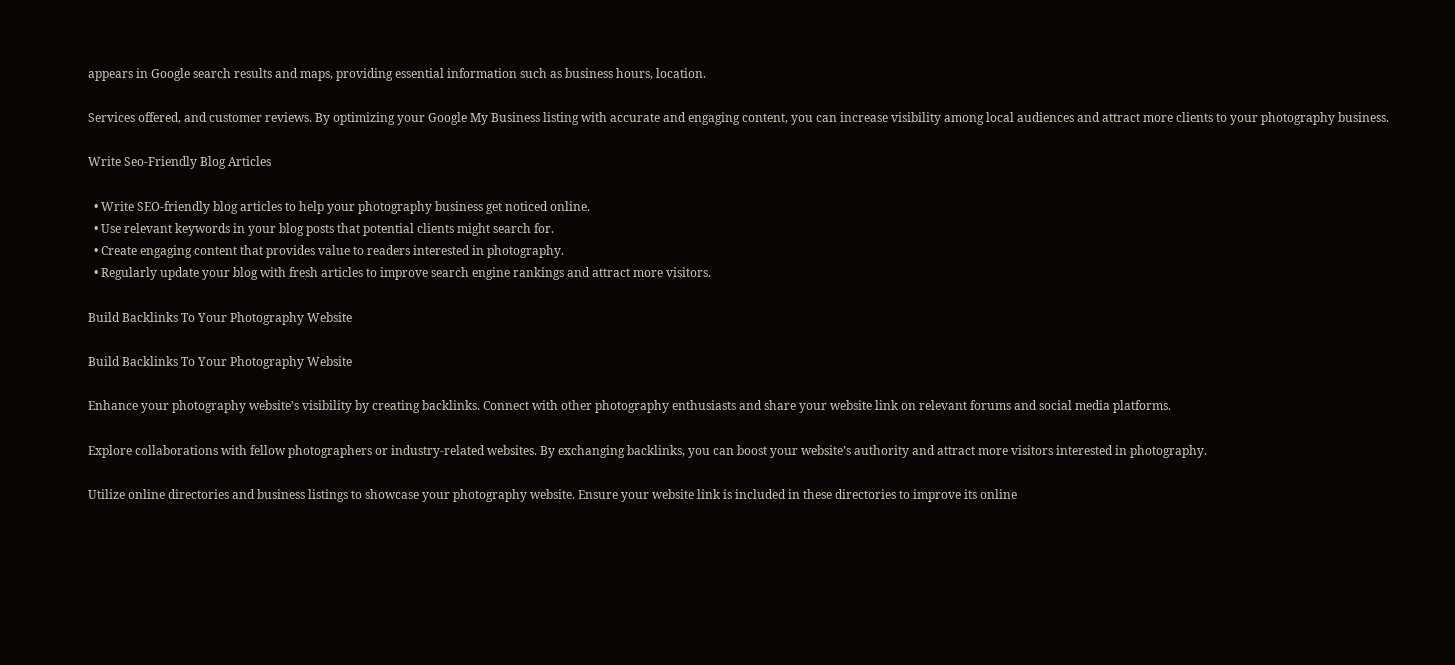appears in Google search results and maps, providing essential information such as business hours, location.

Services offered, and customer reviews. By optimizing your Google My Business listing with accurate and engaging content, you can increase visibility among local audiences and attract more clients to your photography business.

Write Seo-Friendly Blog Articles

  • Write SEO-friendly blog articles to help your photography business get noticed online.
  • Use relevant keywords in your blog posts that potential clients might search for.
  • Create engaging content that provides value to readers interested in photography.
  • Regularly update your blog with fresh articles to improve search engine rankings and attract more visitors.

Build Backlinks To Your Photography Website

Build Backlinks To Your Photography Website

Enhance your photography website’s visibility by creating backlinks. Connect with other photography enthusiasts and share your website link on relevant forums and social media platforms.

Explore collaborations with fellow photographers or industry-related websites. By exchanging backlinks, you can boost your website’s authority and attract more visitors interested in photography.

Utilize online directories and business listings to showcase your photography website. Ensure your website link is included in these directories to improve its online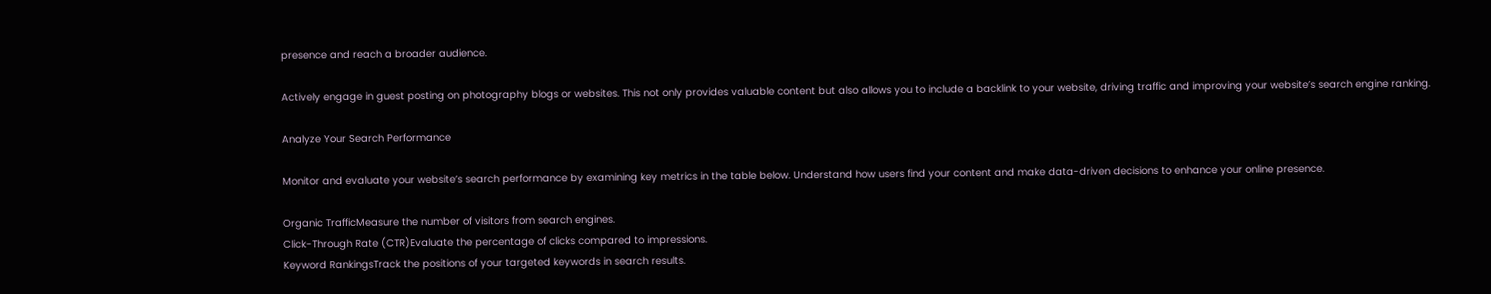presence and reach a broader audience.

Actively engage in guest posting on photography blogs or websites. This not only provides valuable content but also allows you to include a backlink to your website, driving traffic and improving your website’s search engine ranking.

Analyze Your Search Performance

Monitor and evaluate your website’s search performance by examining key metrics in the table below. Understand how users find your content and make data-driven decisions to enhance your online presence.

Organic TrafficMeasure the number of visitors from search engines.
Click-Through Rate (CTR)Evaluate the percentage of clicks compared to impressions.
Keyword RankingsTrack the positions of your targeted keywords in search results.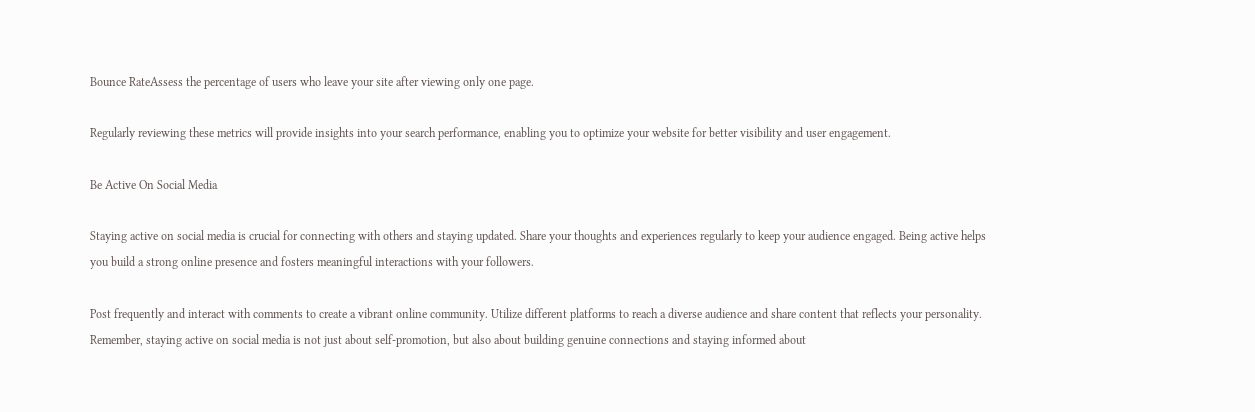Bounce RateAssess the percentage of users who leave your site after viewing only one page.

Regularly reviewing these metrics will provide insights into your search performance, enabling you to optimize your website for better visibility and user engagement.

Be Active On Social Media

Staying active on social media is crucial for connecting with others and staying updated. Share your thoughts and experiences regularly to keep your audience engaged. Being active helps you build a strong online presence and fosters meaningful interactions with your followers.

Post frequently and interact with comments to create a vibrant online community. Utilize different platforms to reach a diverse audience and share content that reflects your personality. Remember, staying active on social media is not just about self-promotion, but also about building genuine connections and staying informed about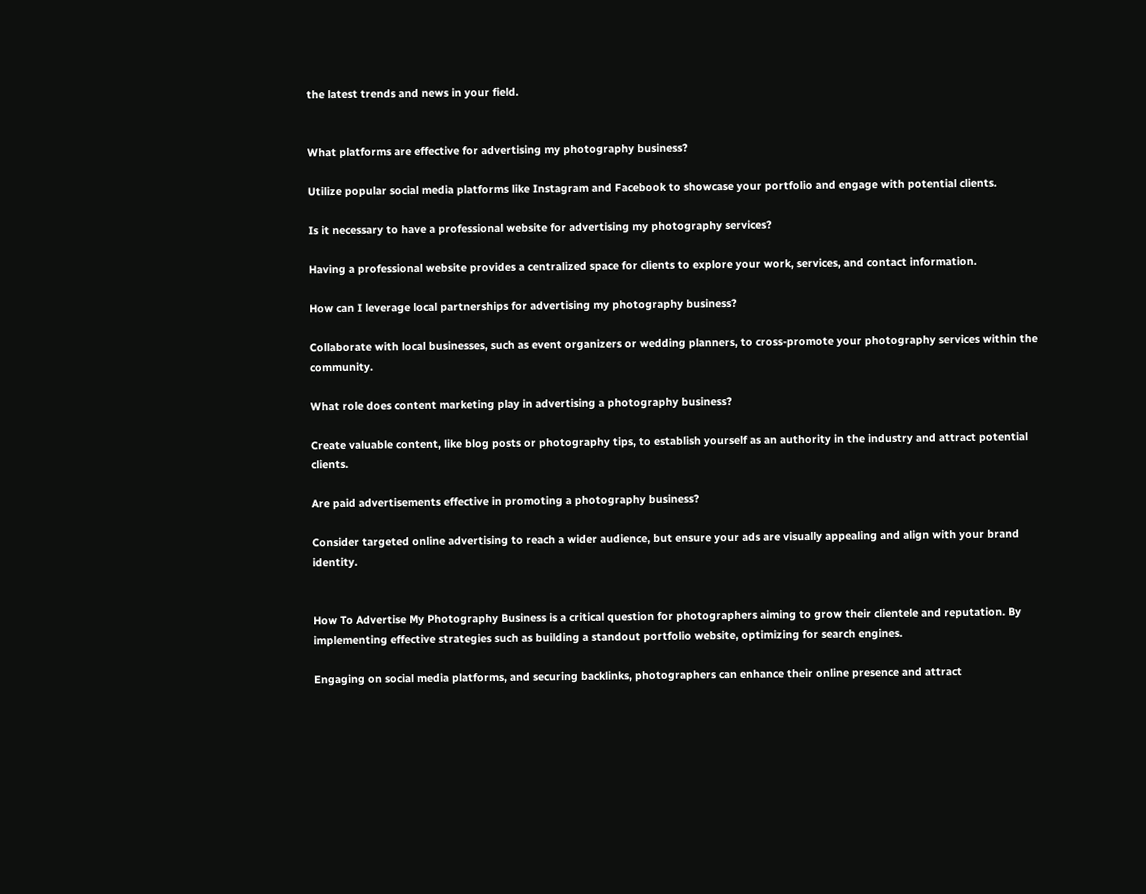the latest trends and news in your field.


What platforms are effective for advertising my photography business?

Utilize popular social media platforms like Instagram and Facebook to showcase your portfolio and engage with potential clients.

Is it necessary to have a professional website for advertising my photography services?

Having a professional website provides a centralized space for clients to explore your work, services, and contact information.

How can I leverage local partnerships for advertising my photography business?

Collaborate with local businesses, such as event organizers or wedding planners, to cross-promote your photography services within the community.

What role does content marketing play in advertising a photography business?

Create valuable content, like blog posts or photography tips, to establish yourself as an authority in the industry and attract potential clients.

Are paid advertisements effective in promoting a photography business?

Consider targeted online advertising to reach a wider audience, but ensure your ads are visually appealing and align with your brand identity.


How To Advertise My Photography Business is a critical question for photographers aiming to grow their clientele and reputation. By implementing effective strategies such as building a standout portfolio website, optimizing for search engines.

Engaging on social media platforms, and securing backlinks, photographers can enhance their online presence and attract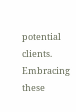potential clients. Embracing these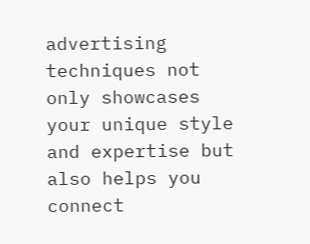advertising techniques not only showcases your unique style and expertise but also helps you connect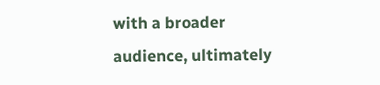with a broader audience, ultimately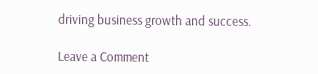driving business growth and success.

Leave a Comment